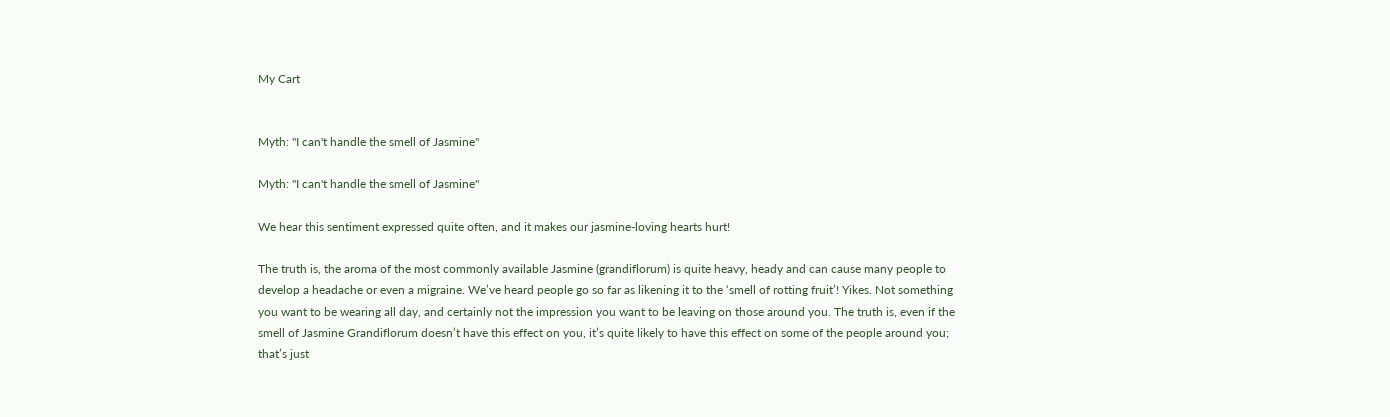My Cart


Myth: "I can't handle the smell of Jasmine"

Myth: "I can't handle the smell of Jasmine"

We hear this sentiment expressed quite often, and it makes our jasmine-loving hearts hurt!

The truth is, the aroma of the most commonly available Jasmine (grandiflorum) is quite heavy, heady and can cause many people to develop a headache or even a migraine. We’ve heard people go so far as likening it to the ‘smell of rotting fruit’! Yikes. Not something you want to be wearing all day, and certainly not the impression you want to be leaving on those around you. The truth is, even if the smell of Jasmine Grandiflorum doesn’t have this effect on you, it’s quite likely to have this effect on some of the people around you; that’s just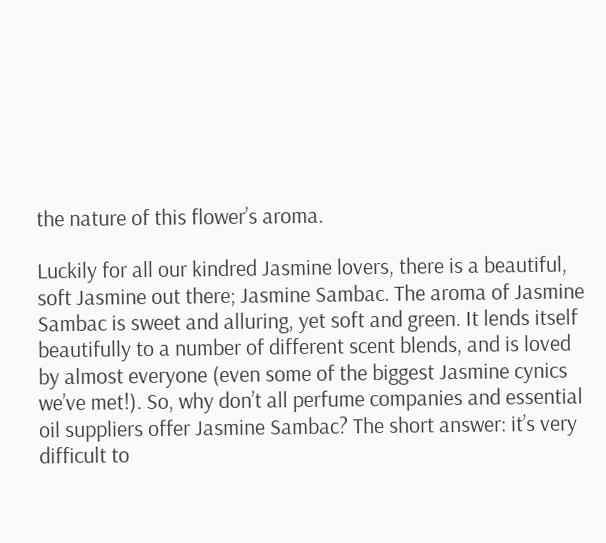the nature of this flower’s aroma.

Luckily for all our kindred Jasmine lovers, there is a beautiful, soft Jasmine out there; Jasmine Sambac. The aroma of Jasmine Sambac is sweet and alluring, yet soft and green. It lends itself beautifully to a number of different scent blends, and is loved by almost everyone (even some of the biggest Jasmine cynics we’ve met!). So, why don’t all perfume companies and essential oil suppliers offer Jasmine Sambac? The short answer: it’s very difficult to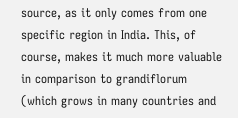source, as it only comes from one specific region in India. This, of course, makes it much more valuable in comparison to grandiflorum (which grows in many countries and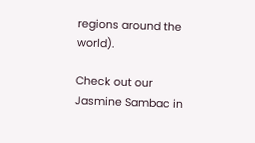regions around the world).

Check out our Jasmine Sambac in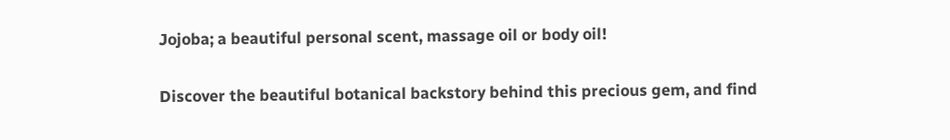Jojoba; a beautiful personal scent, massage oil or body oil!

Discover the beautiful botanical backstory behind this precious gem, and find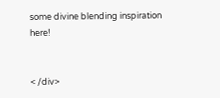some divine blending inspiration here!


< /div>